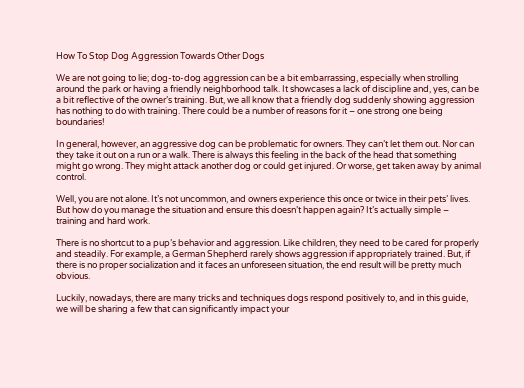How To Stop Dog Aggression Towards Other Dogs

We are not going to lie; dog-to-dog aggression can be a bit embarrassing, especially when strolling around the park or having a friendly neighborhood talk. It showcases a lack of discipline and, yes, can be a bit reflective of the owner’s training. But, we all know that a friendly dog suddenly showing aggression has nothing to do with training. There could be a number of reasons for it – one strong one being boundaries!

In general, however, an aggressive dog can be problematic for owners. They can’t let them out. Nor can they take it out on a run or a walk. There is always this feeling in the back of the head that something might go wrong. They might attack another dog or could get injured. Or worse, get taken away by animal control.

Well, you are not alone. It’s not uncommon, and owners experience this once or twice in their pets’ lives. But how do you manage the situation and ensure this doesn’t happen again? It’s actually simple – training and hard work.

There is no shortcut to a pup’s behavior and aggression. Like children, they need to be cared for properly and steadily. For example, a German Shepherd rarely shows aggression if appropriately trained. But, if there is no proper socialization and it faces an unforeseen situation, the end result will be pretty much obvious.

Luckily, nowadays, there are many tricks and techniques dogs respond positively to, and in this guide, we will be sharing a few that can significantly impact your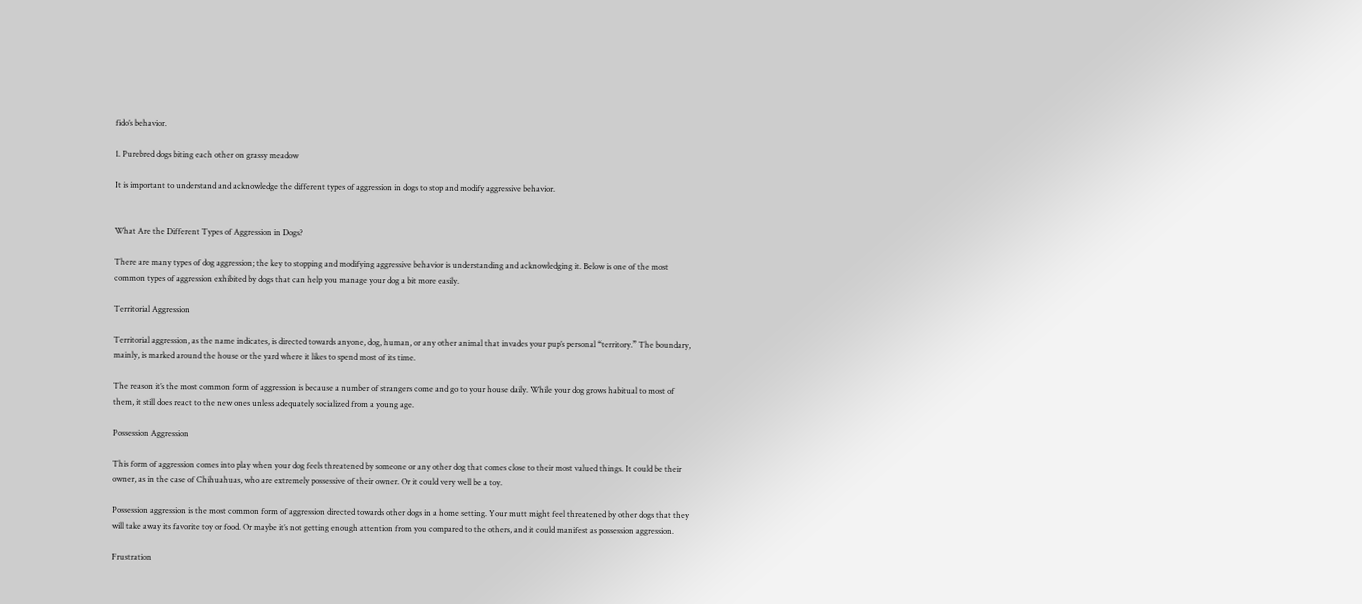fido’s behavior.

1. Purebred dogs biting each other on grassy meadow

It is important to understand and acknowledge the different types of aggression in dogs to stop and modify aggressive behavior.


What Are the Different Types of Aggression in Dogs?

There are many types of dog aggression; the key to stopping and modifying aggressive behavior is understanding and acknowledging it. Below is one of the most common types of aggression exhibited by dogs that can help you manage your dog a bit more easily.

Territorial Aggression

Territorial aggression, as the name indicates, is directed towards anyone, dog, human, or any other animal that invades your pup’s personal “territory.” The boundary, mainly, is marked around the house or the yard where it likes to spend most of its time.

The reason it’s the most common form of aggression is because a number of strangers come and go to your house daily. While your dog grows habitual to most of them, it still does react to the new ones unless adequately socialized from a young age.

Possession Aggression

This form of aggression comes into play when your dog feels threatened by someone or any other dog that comes close to their most valued things. It could be their owner, as in the case of Chihuahuas, who are extremely possessive of their owner. Or it could very well be a toy.

Possession aggression is the most common form of aggression directed towards other dogs in a home setting. Your mutt might feel threatened by other dogs that they will take away its favorite toy or food. Or maybe it’s not getting enough attention from you compared to the others, and it could manifest as possession aggression.

Frustration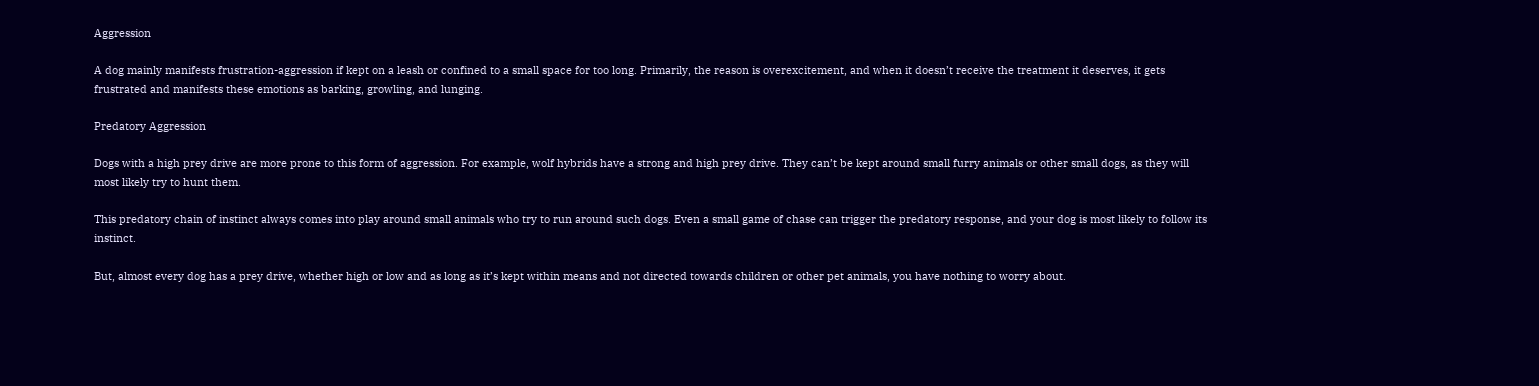Aggression

A dog mainly manifests frustration-aggression if kept on a leash or confined to a small space for too long. Primarily, the reason is overexcitement, and when it doesn’t receive the treatment it deserves, it gets frustrated and manifests these emotions as barking, growling, and lunging.

Predatory Aggression

Dogs with a high prey drive are more prone to this form of aggression. For example, wolf hybrids have a strong and high prey drive. They can’t be kept around small furry animals or other small dogs, as they will most likely try to hunt them.

This predatory chain of instinct always comes into play around small animals who try to run around such dogs. Even a small game of chase can trigger the predatory response, and your dog is most likely to follow its instinct.

But, almost every dog has a prey drive, whether high or low and as long as it’s kept within means and not directed towards children or other pet animals, you have nothing to worry about.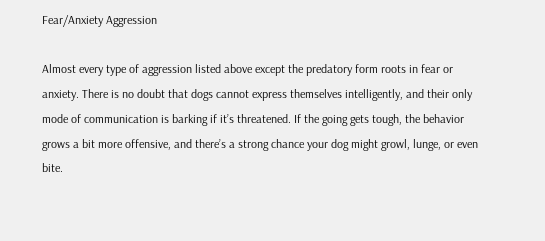Fear/Anxiety Aggression

Almost every type of aggression listed above except the predatory form roots in fear or anxiety. There is no doubt that dogs cannot express themselves intelligently, and their only mode of communication is barking if it’s threatened. If the going gets tough, the behavior grows a bit more offensive, and there’s a strong chance your dog might growl, lunge, or even bite.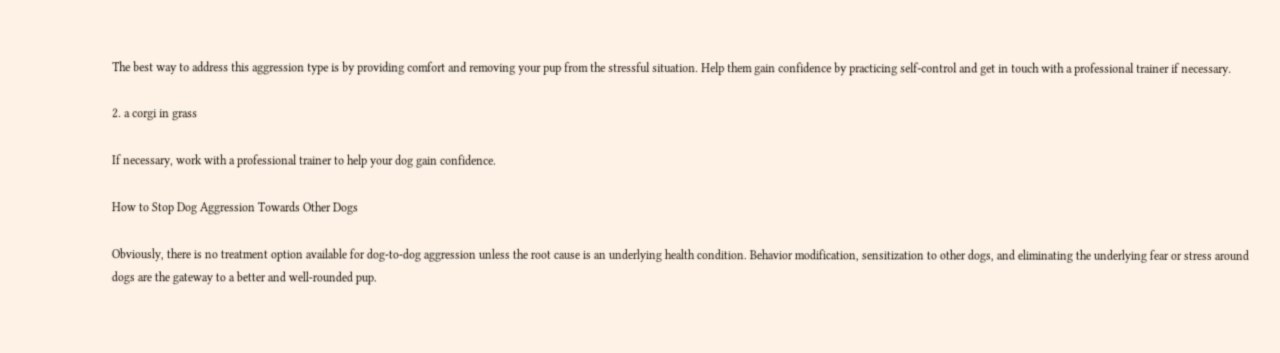The best way to address this aggression type is by providing comfort and removing your pup from the stressful situation. Help them gain confidence by practicing self-control and get in touch with a professional trainer if necessary.

2. a corgi in grass

If necessary, work with a professional trainer to help your dog gain confidence.

How to Stop Dog Aggression Towards Other Dogs

Obviously, there is no treatment option available for dog-to-dog aggression unless the root cause is an underlying health condition. Behavior modification, sensitization to other dogs, and eliminating the underlying fear or stress around dogs are the gateway to a better and well-rounded pup.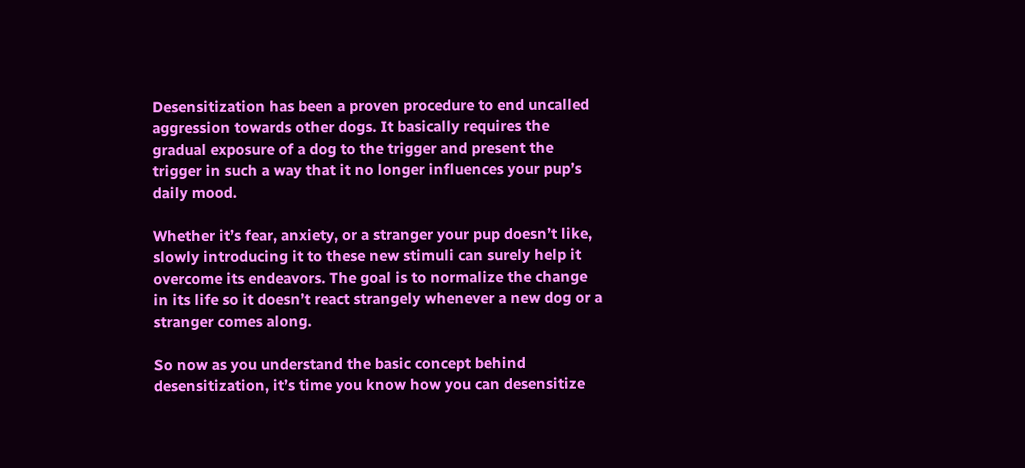Desensitization has been a proven procedure to end uncalled aggression towards other dogs. It basically requires the gradual exposure of a dog to the trigger and present the trigger in such a way that it no longer influences your pup’s daily mood.

Whether it’s fear, anxiety, or a stranger your pup doesn’t like, slowly introducing it to these new stimuli can surely help it overcome its endeavors. The goal is to normalize the change in its life so it doesn’t react strangely whenever a new dog or a stranger comes along.

So now as you understand the basic concept behind desensitization, it’s time you know how you can desensitize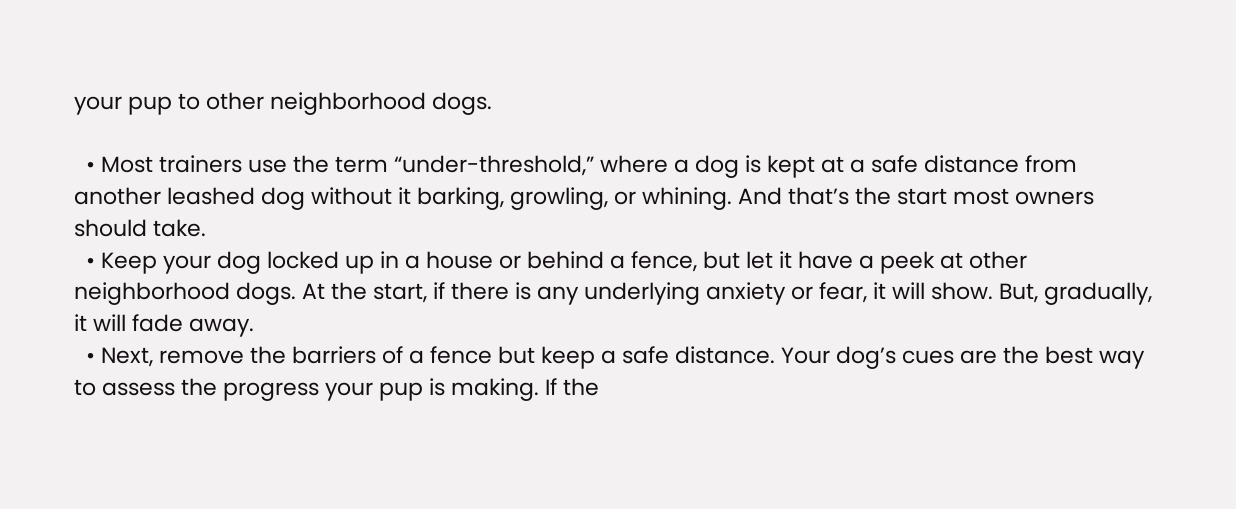your pup to other neighborhood dogs.

  • Most trainers use the term “under-threshold,” where a dog is kept at a safe distance from another leashed dog without it barking, growling, or whining. And that’s the start most owners should take.
  • Keep your dog locked up in a house or behind a fence, but let it have a peek at other neighborhood dogs. At the start, if there is any underlying anxiety or fear, it will show. But, gradually, it will fade away.
  • Next, remove the barriers of a fence but keep a safe distance. Your dog’s cues are the best way to assess the progress your pup is making. If the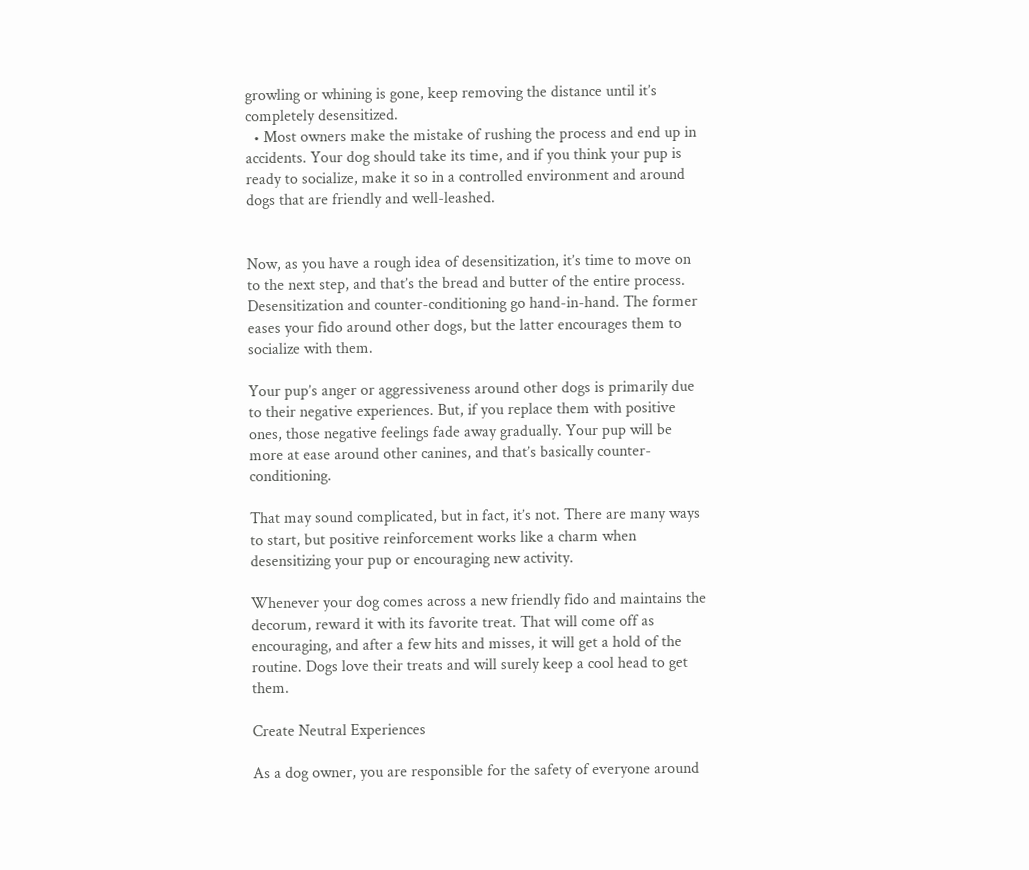growling or whining is gone, keep removing the distance until it’s completely desensitized.
  • Most owners make the mistake of rushing the process and end up in accidents. Your dog should take its time, and if you think your pup is ready to socialize, make it so in a controlled environment and around dogs that are friendly and well-leashed.


Now, as you have a rough idea of desensitization, it’s time to move on to the next step, and that’s the bread and butter of the entire process. Desensitization and counter-conditioning go hand-in-hand. The former eases your fido around other dogs, but the latter encourages them to socialize with them.

Your pup’s anger or aggressiveness around other dogs is primarily due to their negative experiences. But, if you replace them with positive ones, those negative feelings fade away gradually. Your pup will be more at ease around other canines, and that’s basically counter-conditioning.

That may sound complicated, but in fact, it’s not. There are many ways to start, but positive reinforcement works like a charm when desensitizing your pup or encouraging new activity.

Whenever your dog comes across a new friendly fido and maintains the decorum, reward it with its favorite treat. That will come off as encouraging, and after a few hits and misses, it will get a hold of the routine. Dogs love their treats and will surely keep a cool head to get them.

Create Neutral Experiences

As a dog owner, you are responsible for the safety of everyone around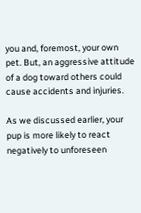you and, foremost, your own pet. But, an aggressive attitude of a dog toward others could cause accidents and injuries.

As we discussed earlier, your pup is more likely to react negatively to unforeseen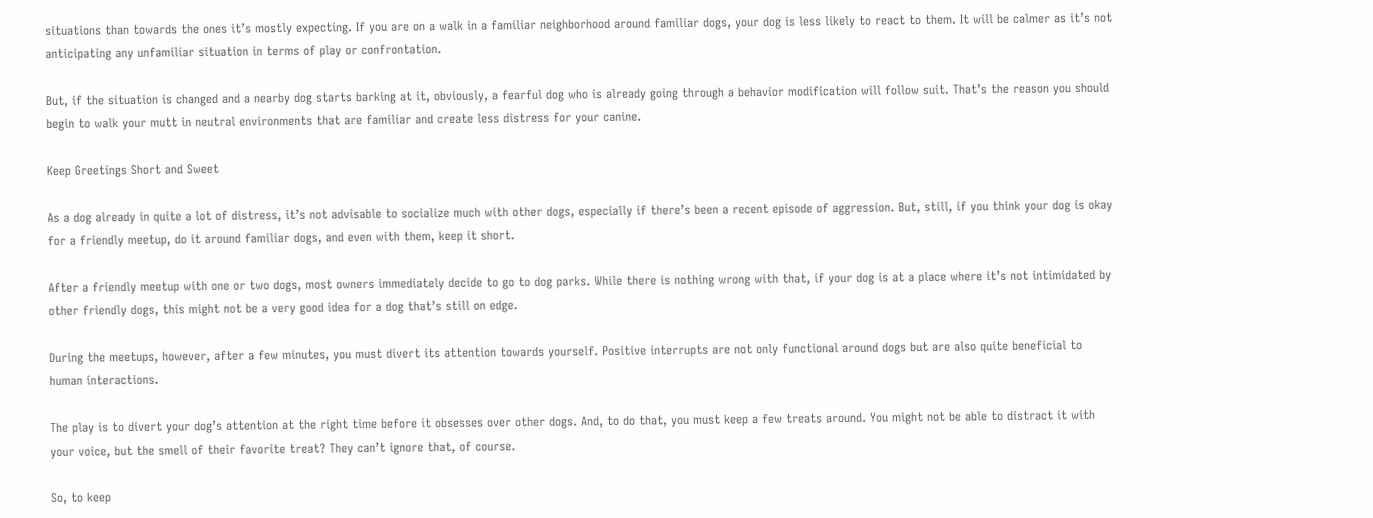situations than towards the ones it’s mostly expecting. If you are on a walk in a familiar neighborhood around familiar dogs, your dog is less likely to react to them. It will be calmer as it’s not anticipating any unfamiliar situation in terms of play or confrontation.

But, if the situation is changed and a nearby dog starts barking at it, obviously, a fearful dog who is already going through a behavior modification will follow suit. That’s the reason you should begin to walk your mutt in neutral environments that are familiar and create less distress for your canine.

Keep Greetings Short and Sweet

As a dog already in quite a lot of distress, it’s not advisable to socialize much with other dogs, especially if there’s been a recent episode of aggression. But, still, if you think your dog is okay for a friendly meetup, do it around familiar dogs, and even with them, keep it short.

After a friendly meetup with one or two dogs, most owners immediately decide to go to dog parks. While there is nothing wrong with that, if your dog is at a place where it’s not intimidated by other friendly dogs, this might not be a very good idea for a dog that’s still on edge.

During the meetups, however, after a few minutes, you must divert its attention towards yourself. Positive interrupts are not only functional around dogs but are also quite beneficial to human interactions.

The play is to divert your dog’s attention at the right time before it obsesses over other dogs. And, to do that, you must keep a few treats around. You might not be able to distract it with your voice, but the smell of their favorite treat? They can’t ignore that, of course.

So, to keep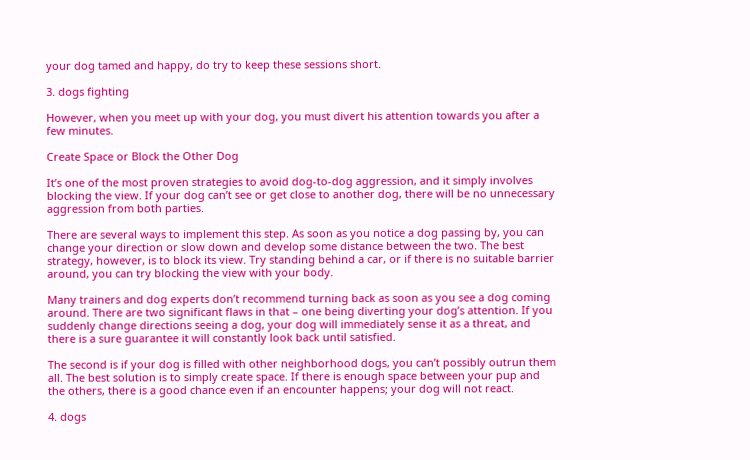your dog tamed and happy, do try to keep these sessions short.

3. dogs fighting

However, when you meet up with your dog, you must divert his attention towards you after a few minutes.

Create Space or Block the Other Dog

It’s one of the most proven strategies to avoid dog-to-dog aggression, and it simply involves blocking the view. If your dog can’t see or get close to another dog, there will be no unnecessary aggression from both parties.

There are several ways to implement this step. As soon as you notice a dog passing by, you can change your direction or slow down and develop some distance between the two. The best strategy, however, is to block its view. Try standing behind a car, or if there is no suitable barrier around, you can try blocking the view with your body.

Many trainers and dog experts don’t recommend turning back as soon as you see a dog coming around. There are two significant flaws in that – one being diverting your dog’s attention. If you suddenly change directions seeing a dog, your dog will immediately sense it as a threat, and there is a sure guarantee it will constantly look back until satisfied.

The second is if your dog is filled with other neighborhood dogs, you can’t possibly outrun them all. The best solution is to simply create space. If there is enough space between your pup and the others, there is a good chance even if an encounter happens; your dog will not react.

4. dogs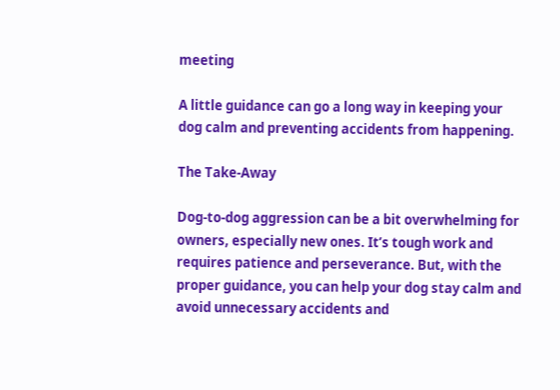meeting

A little guidance can go a long way in keeping your dog calm and preventing accidents from happening.

The Take-Away

Dog-to-dog aggression can be a bit overwhelming for owners, especially new ones. It’s tough work and requires patience and perseverance. But, with the proper guidance, you can help your dog stay calm and avoid unnecessary accidents and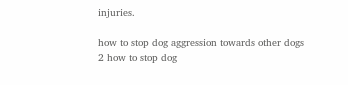injuries.

how to stop dog aggression towards other dogs 2 how to stop dog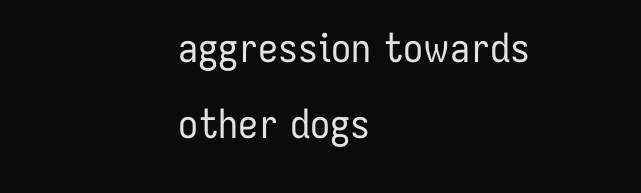aggression towards other dogs